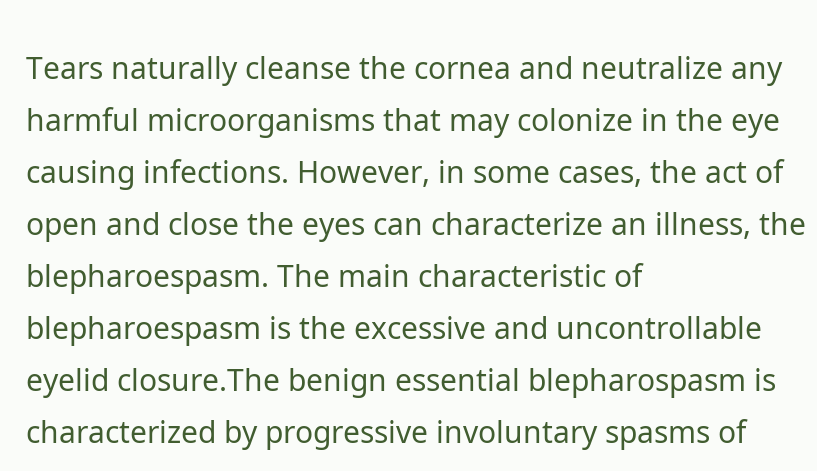Tears naturally cleanse the cornea and neutralize any harmful microorganisms that may colonize in the eye causing infections. However, in some cases, the act of open and close the eyes can characterize an illness, the blepharoespasm. The main characteristic of blepharoespasm is the excessive and uncontrollable eyelid closure.The benign essential blepharospasm is characterized by progressive involuntary spasms of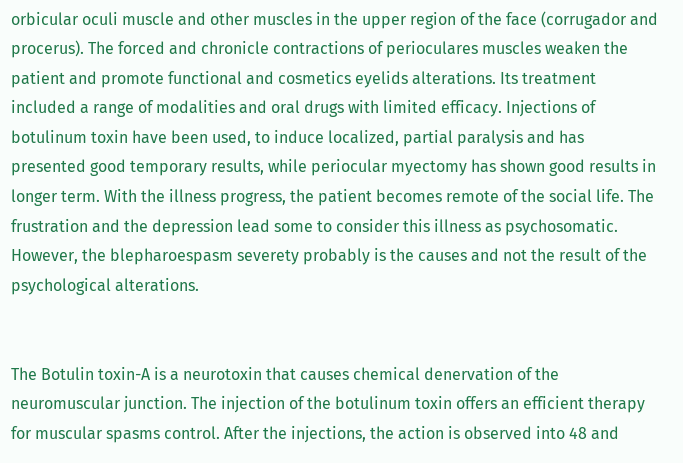orbicular oculi muscle and other muscles in the upper region of the face (corrugador and procerus). The forced and chronicle contractions of perioculares muscles weaken the patient and promote functional and cosmetics eyelids alterations. Its treatment included a range of modalities and oral drugs with limited efficacy. Injections of botulinum toxin have been used, to induce localized, partial paralysis and has presented good temporary results, while periocular myectomy has shown good results in longer term. With the illness progress, the patient becomes remote of the social life. The frustration and the depression lead some to consider this illness as psychosomatic. However, the blepharoespasm severety probably is the causes and not the result of the psychological alterations.


The Botulin toxin-A is a neurotoxin that causes chemical denervation of the neuromuscular junction. The injection of the botulinum toxin offers an efficient therapy for muscular spasms control. After the injections, the action is observed into 48 and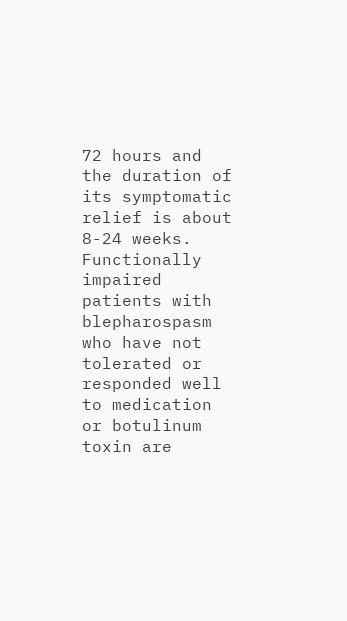72 hours and the duration of its symptomatic relief is about 8-24 weeks. Functionally impaired patients with blepharospasm who have not tolerated or responded well to medication or botulinum toxin are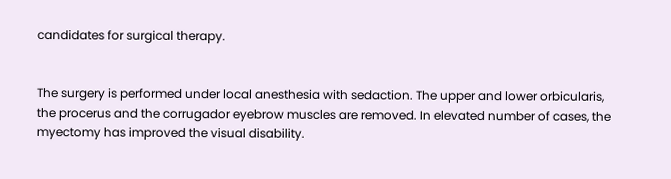candidates for surgical therapy.


The surgery is performed under local anesthesia with sedaction. The upper and lower orbicularis, the procerus and the corrugador eyebrow muscles are removed. In elevated number of cases, the myectomy has improved the visual disability.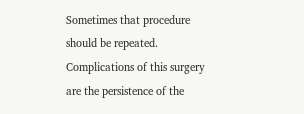Sometimes that procedure should be repeated. Complications of this surgery are the persistence of the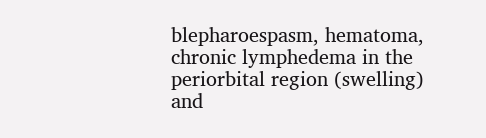blepharoespasm, hematoma, chronic lymphedema in the periorbital region (swelling) and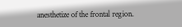anesthetize of the frontal region.